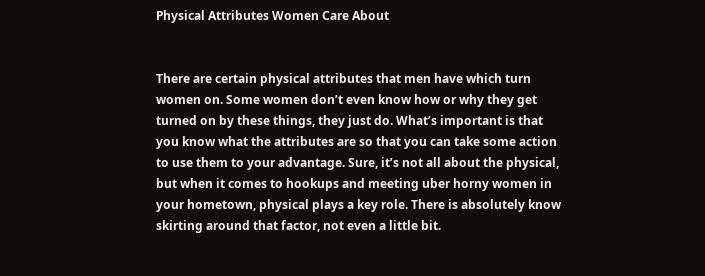Physical Attributes Women Care About


There are certain physical attributes that men have which turn women on. Some women don’t even know how or why they get turned on by these things, they just do. What’s important is that you know what the attributes are so that you can take some action to use them to your advantage. Sure, it’s not all about the physical, but when it comes to hookups and meeting uber horny women in your hometown, physical plays a key role. There is absolutely know skirting around that factor, not even a little bit.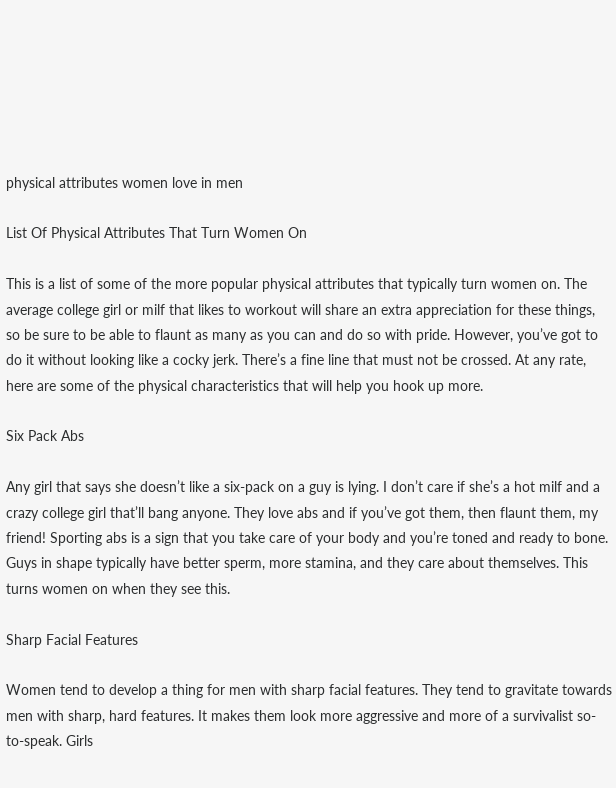physical attributes women love in men

List Of Physical Attributes That Turn Women On

This is a list of some of the more popular physical attributes that typically turn women on. The average college girl or milf that likes to workout will share an extra appreciation for these things, so be sure to be able to flaunt as many as you can and do so with pride. However, you’ve got to do it without looking like a cocky jerk. There’s a fine line that must not be crossed. At any rate, here are some of the physical characteristics that will help you hook up more.

Six Pack Abs

Any girl that says she doesn’t like a six-pack on a guy is lying. I don’t care if she’s a hot milf and a crazy college girl that’ll bang anyone. They love abs and if you’ve got them, then flaunt them, my friend! Sporting abs is a sign that you take care of your body and you’re toned and ready to bone. Guys in shape typically have better sperm, more stamina, and they care about themselves. This turns women on when they see this.

Sharp Facial Features

Women tend to develop a thing for men with sharp facial features. They tend to gravitate towards men with sharp, hard features. It makes them look more aggressive and more of a survivalist so-to-speak. Girls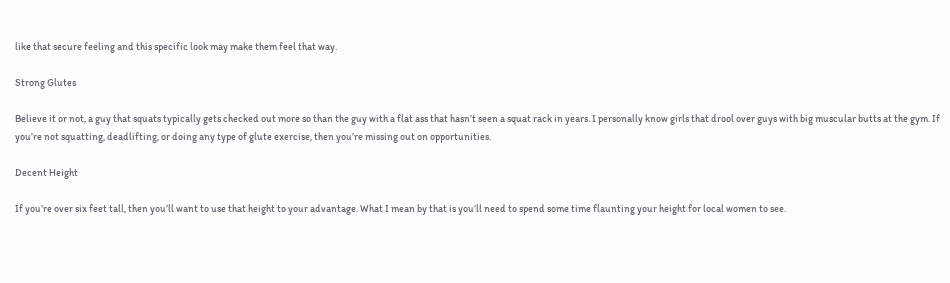like that secure feeling and this specific look may make them feel that way.

Strong Glutes

Believe it or not, a guy that squats typically gets checked out more so than the guy with a flat ass that hasn’t seen a squat rack in years. I personally know girls that drool over guys with big muscular butts at the gym. If you’re not squatting, deadlifting, or doing any type of glute exercise, then you’re missing out on opportunities.

Decent Height

If you’re over six feet tall, then you’ll want to use that height to your advantage. What I mean by that is you’ll need to spend some time flaunting your height for local women to see.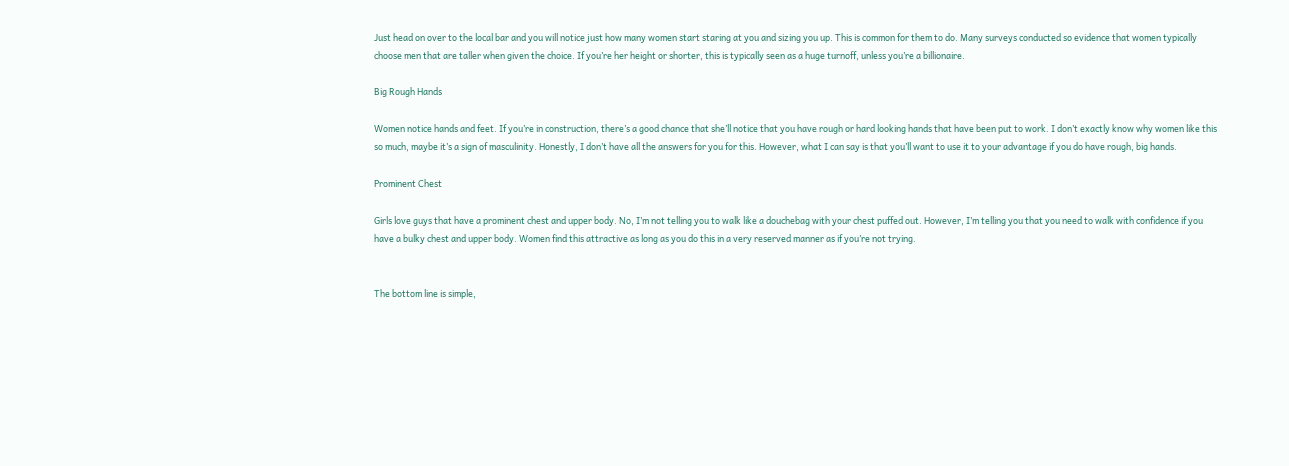Just head on over to the local bar and you will notice just how many women start staring at you and sizing you up. This is common for them to do. Many surveys conducted so evidence that women typically choose men that are taller when given the choice. If you’re her height or shorter, this is typically seen as a huge turnoff, unless you’re a billionaire.

Big Rough Hands

Women notice hands and feet. If you’re in construction, there’s a good chance that she’ll notice that you have rough or hard looking hands that have been put to work. I don’t exactly know why women like this so much, maybe it’s a sign of masculinity. Honestly, I don’t have all the answers for you for this. However, what I can say is that you’ll want to use it to your advantage if you do have rough, big hands.

Prominent Chest

Girls love guys that have a prominent chest and upper body. No, I’m not telling you to walk like a douchebag with your chest puffed out. However, I’m telling you that you need to walk with confidence if you have a bulky chest and upper body. Women find this attractive as long as you do this in a very reserved manner as if you’re not trying.


The bottom line is simple,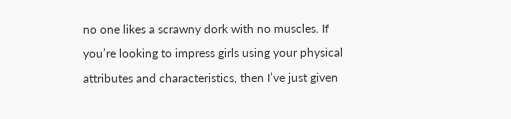no one likes a scrawny dork with no muscles. If you’re looking to impress girls using your physical attributes and characteristics, then I’ve just given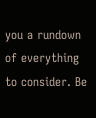you a rundown of everything to consider. Be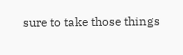sure to take those things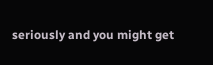seriously and you might get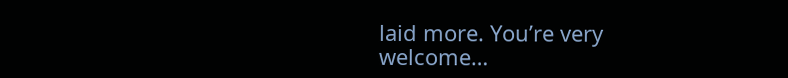laid more. You’re very welcome…